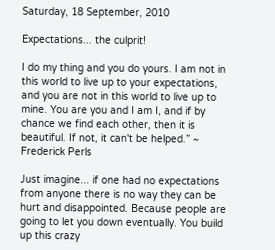Saturday, 18 September, 2010

Expectations... the culprit!

I do my thing and you do yours. I am not in this world to live up to your expectations, and you are not in this world to live up to mine. You are you and I am I, and if by chance we find each other, then it is beautiful. If not, it can't be helped.” ~ Frederick Perls

Just imagine... if one had no expectations from anyone there is no way they can be hurt and disappointed. Because people are going to let you down eventually. You build up this crazy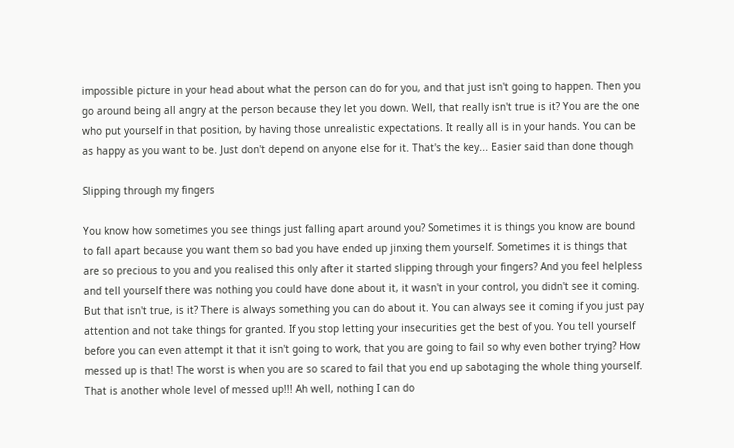impossible picture in your head about what the person can do for you, and that just isn't going to happen. Then you go around being all angry at the person because they let you down. Well, that really isn't true is it? You are the one who put yourself in that position, by having those unrealistic expectations. It really all is in your hands. You can be as happy as you want to be. Just don't depend on anyone else for it. That's the key... Easier said than done though

Slipping through my fingers

You know how sometimes you see things just falling apart around you? Sometimes it is things you know are bound to fall apart because you want them so bad you have ended up jinxing them yourself. Sometimes it is things that are so precious to you and you realised this only after it started slipping through your fingers? And you feel helpless and tell yourself there was nothing you could have done about it, it wasn't in your control, you didn't see it coming. But that isn't true, is it? There is always something you can do about it. You can always see it coming if you just pay attention and not take things for granted. If you stop letting your insecurities get the best of you. You tell yourself before you can even attempt it that it isn't going to work, that you are going to fail so why even bother trying? How messed up is that! The worst is when you are so scared to fail that you end up sabotaging the whole thing yourself. That is another whole level of messed up!!! Ah well, nothing I can do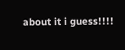about it i guess!!!!